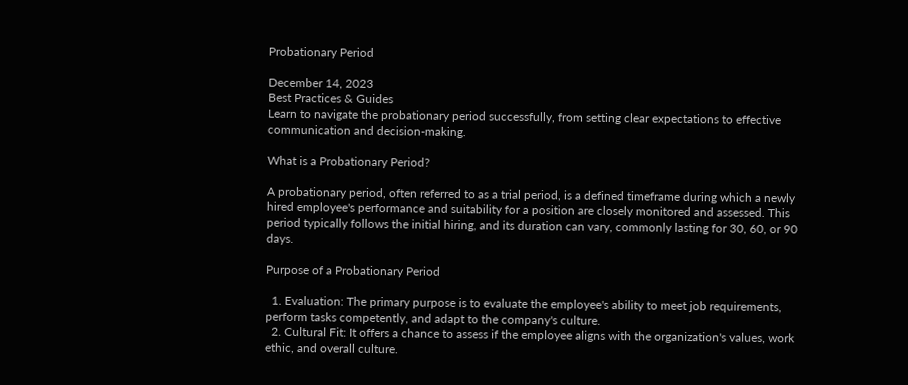Probationary Period

December 14, 2023
Best Practices & Guides
Learn to navigate the probationary period successfully, from setting clear expectations to effective communication and decision-making.

What is a Probationary Period?

A probationary period, often referred to as a trial period, is a defined timeframe during which a newly hired employee's performance and suitability for a position are closely monitored and assessed. This period typically follows the initial hiring, and its duration can vary, commonly lasting for 30, 60, or 90 days.

Purpose of a Probationary Period

  1. Evaluation: The primary purpose is to evaluate the employee's ability to meet job requirements, perform tasks competently, and adapt to the company's culture.
  2. Cultural Fit: It offers a chance to assess if the employee aligns with the organization's values, work ethic, and overall culture.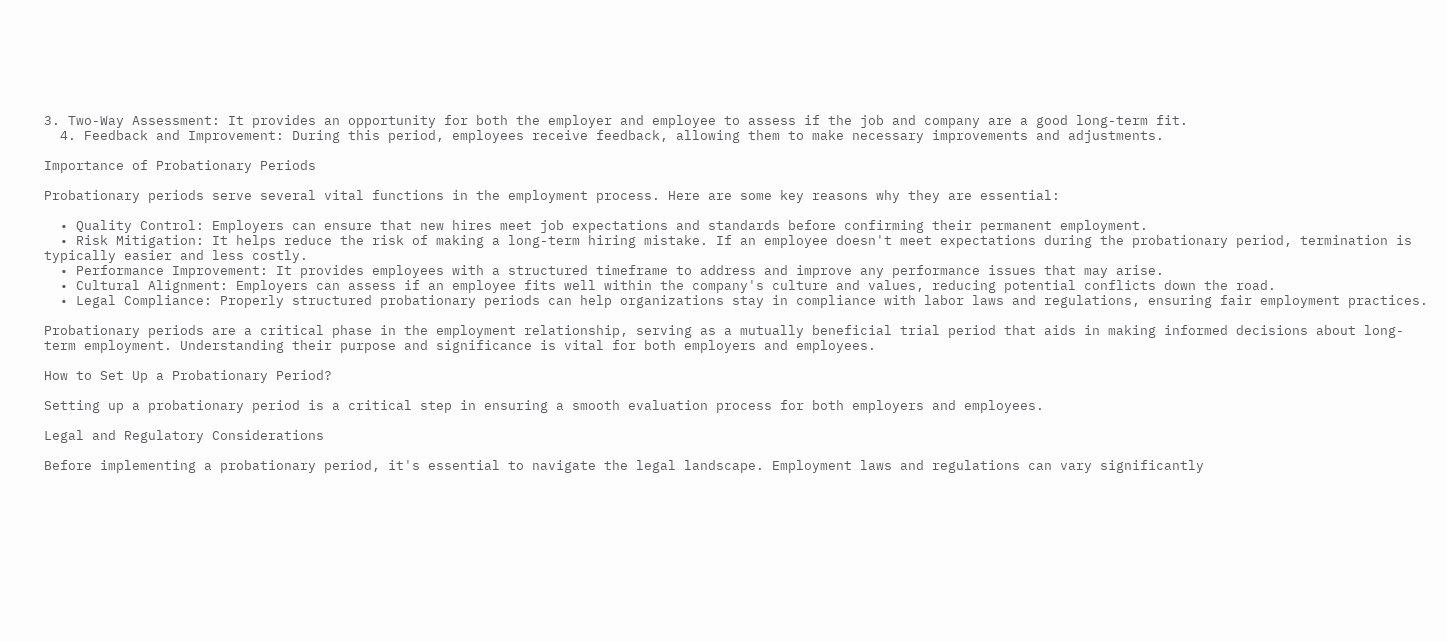3. Two-Way Assessment: It provides an opportunity for both the employer and employee to assess if the job and company are a good long-term fit.
  4. Feedback and Improvement: During this period, employees receive feedback, allowing them to make necessary improvements and adjustments.

Importance of Probationary Periods

Probationary periods serve several vital functions in the employment process. Here are some key reasons why they are essential:

  • Quality Control: Employers can ensure that new hires meet job expectations and standards before confirming their permanent employment.
  • Risk Mitigation: It helps reduce the risk of making a long-term hiring mistake. If an employee doesn't meet expectations during the probationary period, termination is typically easier and less costly.
  • Performance Improvement: It provides employees with a structured timeframe to address and improve any performance issues that may arise.
  • Cultural Alignment: Employers can assess if an employee fits well within the company's culture and values, reducing potential conflicts down the road.
  • Legal Compliance: Properly structured probationary periods can help organizations stay in compliance with labor laws and regulations, ensuring fair employment practices.

Probationary periods are a critical phase in the employment relationship, serving as a mutually beneficial trial period that aids in making informed decisions about long-term employment. Understanding their purpose and significance is vital for both employers and employees.

How to Set Up a Probationary Period?

Setting up a probationary period is a critical step in ensuring a smooth evaluation process for both employers and employees.

Legal and Regulatory Considerations

Before implementing a probationary period, it's essential to navigate the legal landscape. Employment laws and regulations can vary significantly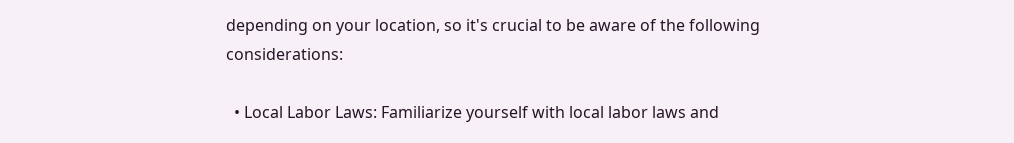depending on your location, so it's crucial to be aware of the following considerations:

  • Local Labor Laws: Familiarize yourself with local labor laws and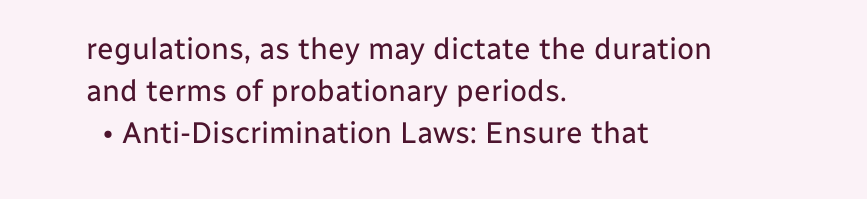regulations, as they may dictate the duration and terms of probationary periods.
  • Anti-Discrimination Laws: Ensure that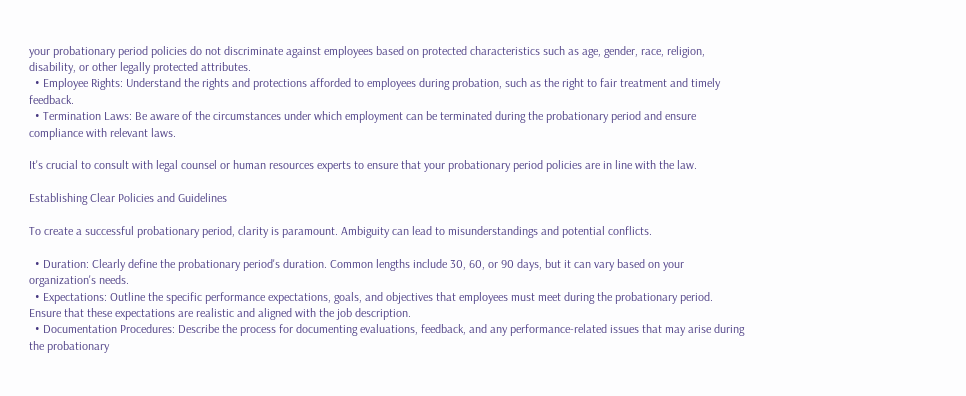your probationary period policies do not discriminate against employees based on protected characteristics such as age, gender, race, religion, disability, or other legally protected attributes.
  • Employee Rights: Understand the rights and protections afforded to employees during probation, such as the right to fair treatment and timely feedback.
  • Termination Laws: Be aware of the circumstances under which employment can be terminated during the probationary period and ensure compliance with relevant laws.

It's crucial to consult with legal counsel or human resources experts to ensure that your probationary period policies are in line with the law.

Establishing Clear Policies and Guidelines

To create a successful probationary period, clarity is paramount. Ambiguity can lead to misunderstandings and potential conflicts.

  • Duration: Clearly define the probationary period's duration. Common lengths include 30, 60, or 90 days, but it can vary based on your organization's needs.
  • Expectations: Outline the specific performance expectations, goals, and objectives that employees must meet during the probationary period. Ensure that these expectations are realistic and aligned with the job description.
  • Documentation Procedures: Describe the process for documenting evaluations, feedback, and any performance-related issues that may arise during the probationary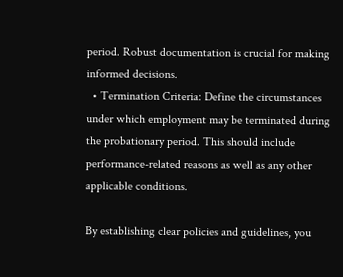period. Robust documentation is crucial for making informed decisions.
  • Termination Criteria: Define the circumstances under which employment may be terminated during the probationary period. This should include performance-related reasons as well as any other applicable conditions.

By establishing clear policies and guidelines, you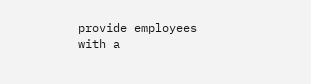provide employees with a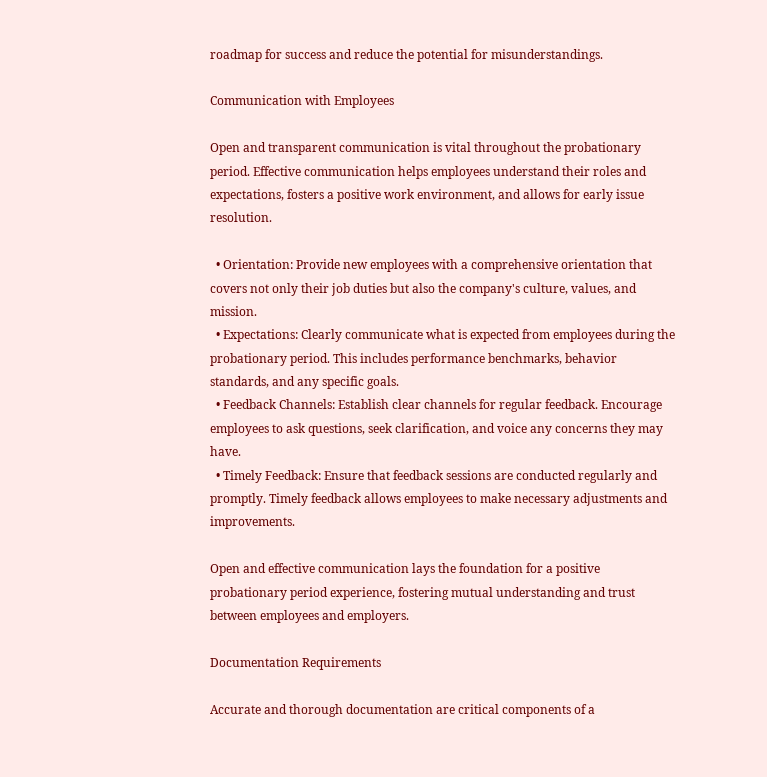roadmap for success and reduce the potential for misunderstandings.

Communication with Employees

Open and transparent communication is vital throughout the probationary period. Effective communication helps employees understand their roles and expectations, fosters a positive work environment, and allows for early issue resolution.

  • Orientation: Provide new employees with a comprehensive orientation that covers not only their job duties but also the company's culture, values, and mission.
  • Expectations: Clearly communicate what is expected from employees during the probationary period. This includes performance benchmarks, behavior standards, and any specific goals.
  • Feedback Channels: Establish clear channels for regular feedback. Encourage employees to ask questions, seek clarification, and voice any concerns they may have.
  • Timely Feedback: Ensure that feedback sessions are conducted regularly and promptly. Timely feedback allows employees to make necessary adjustments and improvements.

Open and effective communication lays the foundation for a positive probationary period experience, fostering mutual understanding and trust between employees and employers.

Documentation Requirements

Accurate and thorough documentation are critical components of a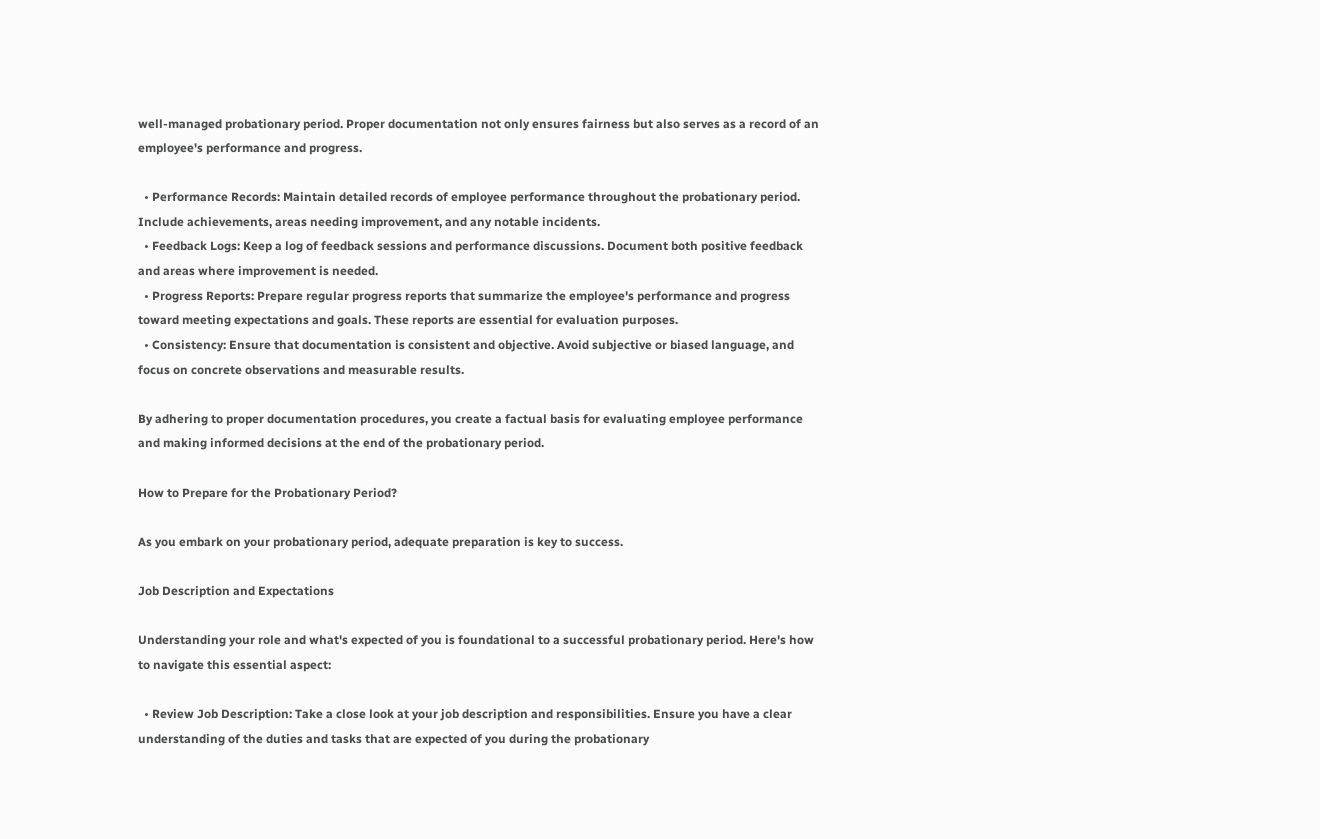well-managed probationary period. Proper documentation not only ensures fairness but also serves as a record of an employee's performance and progress.

  • Performance Records: Maintain detailed records of employee performance throughout the probationary period. Include achievements, areas needing improvement, and any notable incidents.
  • Feedback Logs: Keep a log of feedback sessions and performance discussions. Document both positive feedback and areas where improvement is needed.
  • Progress Reports: Prepare regular progress reports that summarize the employee's performance and progress toward meeting expectations and goals. These reports are essential for evaluation purposes.
  • Consistency: Ensure that documentation is consistent and objective. Avoid subjective or biased language, and focus on concrete observations and measurable results.

By adhering to proper documentation procedures, you create a factual basis for evaluating employee performance and making informed decisions at the end of the probationary period.

How to Prepare for the Probationary Period?

As you embark on your probationary period, adequate preparation is key to success.

Job Description and Expectations

Understanding your role and what's expected of you is foundational to a successful probationary period. Here's how to navigate this essential aspect:

  • Review Job Description: Take a close look at your job description and responsibilities. Ensure you have a clear understanding of the duties and tasks that are expected of you during the probationary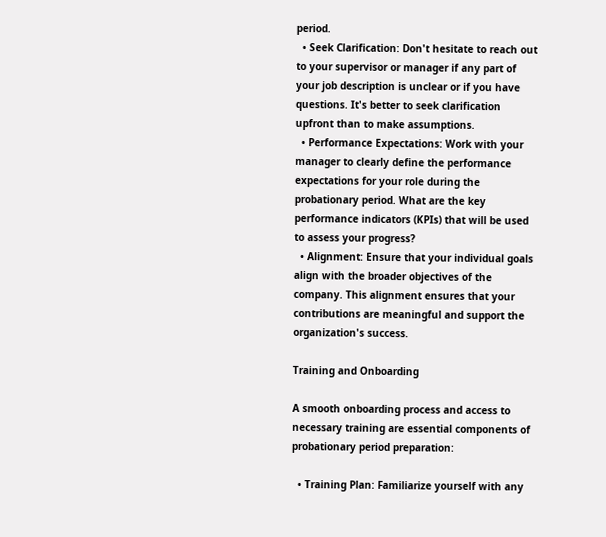period.
  • Seek Clarification: Don't hesitate to reach out to your supervisor or manager if any part of your job description is unclear or if you have questions. It's better to seek clarification upfront than to make assumptions.
  • Performance Expectations: Work with your manager to clearly define the performance expectations for your role during the probationary period. What are the key performance indicators (KPIs) that will be used to assess your progress?
  • Alignment: Ensure that your individual goals align with the broader objectives of the company. This alignment ensures that your contributions are meaningful and support the organization's success.

Training and Onboarding

A smooth onboarding process and access to necessary training are essential components of probationary period preparation:

  • Training Plan: Familiarize yourself with any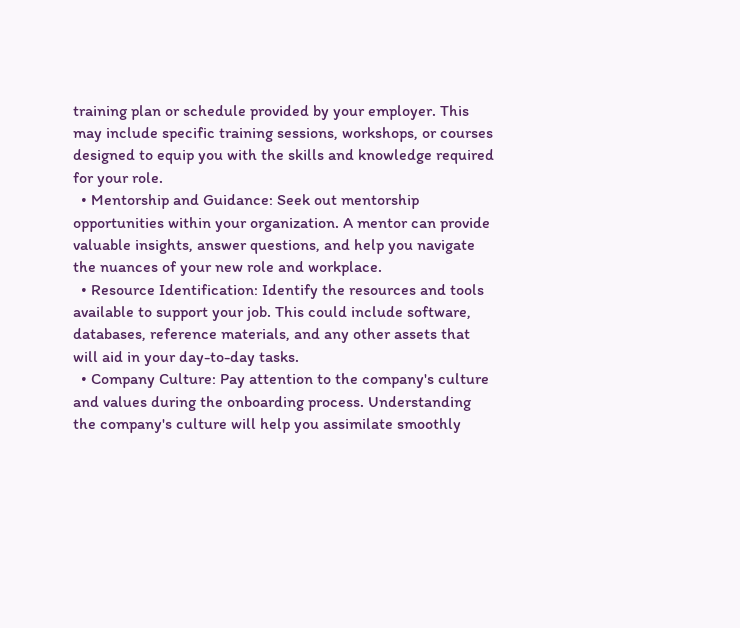training plan or schedule provided by your employer. This may include specific training sessions, workshops, or courses designed to equip you with the skills and knowledge required for your role.
  • Mentorship and Guidance: Seek out mentorship opportunities within your organization. A mentor can provide valuable insights, answer questions, and help you navigate the nuances of your new role and workplace.
  • Resource Identification: Identify the resources and tools available to support your job. This could include software, databases, reference materials, and any other assets that will aid in your day-to-day tasks.
  • Company Culture: Pay attention to the company's culture and values during the onboarding process. Understanding the company's culture will help you assimilate smoothly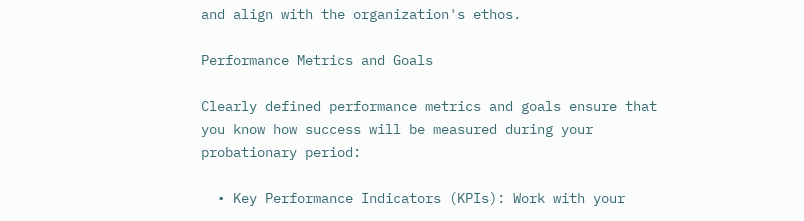and align with the organization's ethos.

Performance Metrics and Goals

Clearly defined performance metrics and goals ensure that you know how success will be measured during your probationary period:

  • Key Performance Indicators (KPIs): Work with your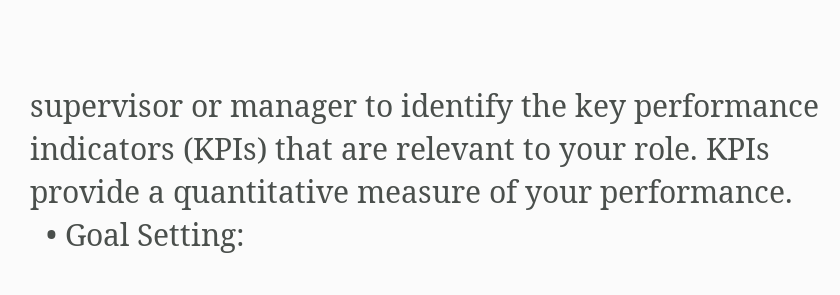supervisor or manager to identify the key performance indicators (KPIs) that are relevant to your role. KPIs provide a quantitative measure of your performance.
  • Goal Setting: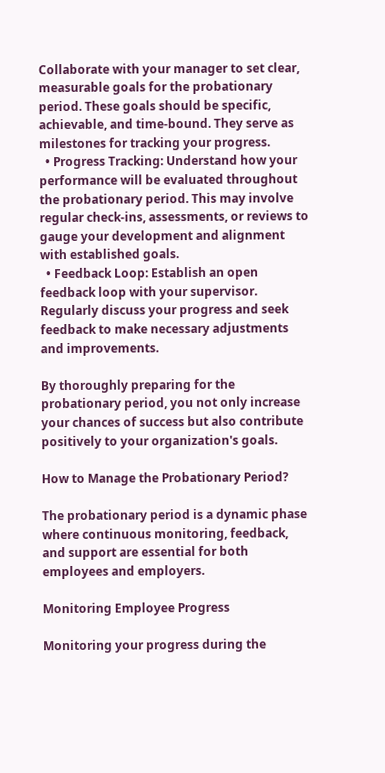Collaborate with your manager to set clear, measurable goals for the probationary period. These goals should be specific, achievable, and time-bound. They serve as milestones for tracking your progress.
  • Progress Tracking: Understand how your performance will be evaluated throughout the probationary period. This may involve regular check-ins, assessments, or reviews to gauge your development and alignment with established goals.
  • Feedback Loop: Establish an open feedback loop with your supervisor. Regularly discuss your progress and seek feedback to make necessary adjustments and improvements.

By thoroughly preparing for the probationary period, you not only increase your chances of success but also contribute positively to your organization's goals.

How to Manage the Probationary Period?

The probationary period is a dynamic phase where continuous monitoring, feedback, and support are essential for both employees and employers.

Monitoring Employee Progress

Monitoring your progress during the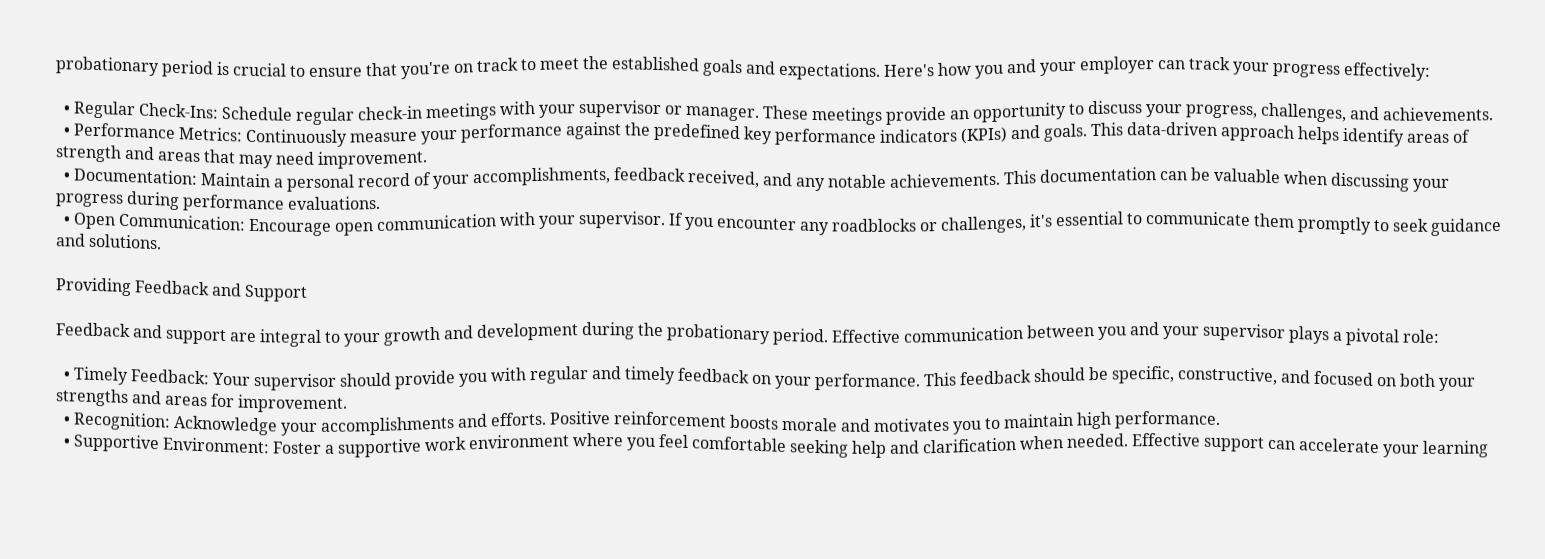probationary period is crucial to ensure that you're on track to meet the established goals and expectations. Here's how you and your employer can track your progress effectively:

  • Regular Check-Ins: Schedule regular check-in meetings with your supervisor or manager. These meetings provide an opportunity to discuss your progress, challenges, and achievements.
  • Performance Metrics: Continuously measure your performance against the predefined key performance indicators (KPIs) and goals. This data-driven approach helps identify areas of strength and areas that may need improvement.
  • Documentation: Maintain a personal record of your accomplishments, feedback received, and any notable achievements. This documentation can be valuable when discussing your progress during performance evaluations.
  • Open Communication: Encourage open communication with your supervisor. If you encounter any roadblocks or challenges, it's essential to communicate them promptly to seek guidance and solutions.

Providing Feedback and Support

Feedback and support are integral to your growth and development during the probationary period. Effective communication between you and your supervisor plays a pivotal role:

  • Timely Feedback: Your supervisor should provide you with regular and timely feedback on your performance. This feedback should be specific, constructive, and focused on both your strengths and areas for improvement.
  • Recognition: Acknowledge your accomplishments and efforts. Positive reinforcement boosts morale and motivates you to maintain high performance.
  • Supportive Environment: Foster a supportive work environment where you feel comfortable seeking help and clarification when needed. Effective support can accelerate your learning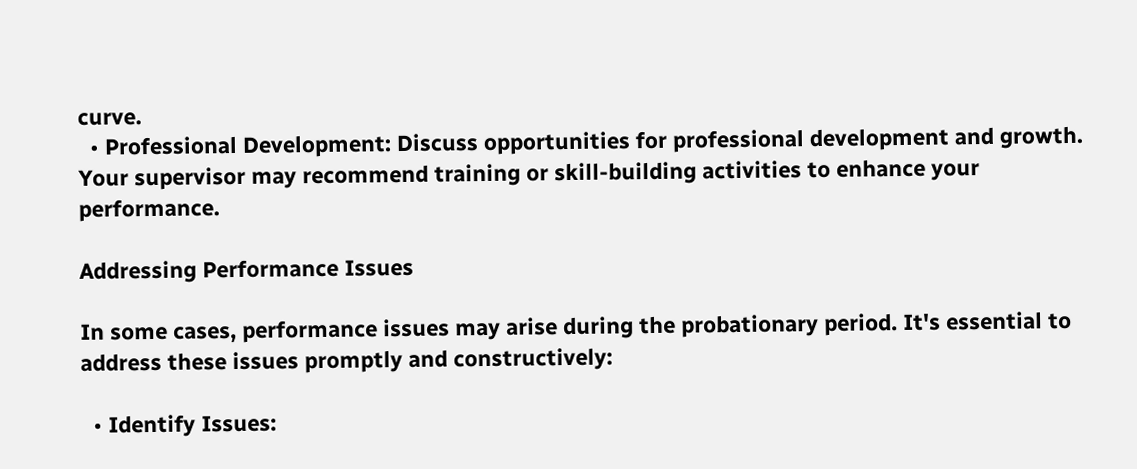curve.
  • Professional Development: Discuss opportunities for professional development and growth. Your supervisor may recommend training or skill-building activities to enhance your performance.

Addressing Performance Issues

In some cases, performance issues may arise during the probationary period. It's essential to address these issues promptly and constructively:

  • Identify Issues: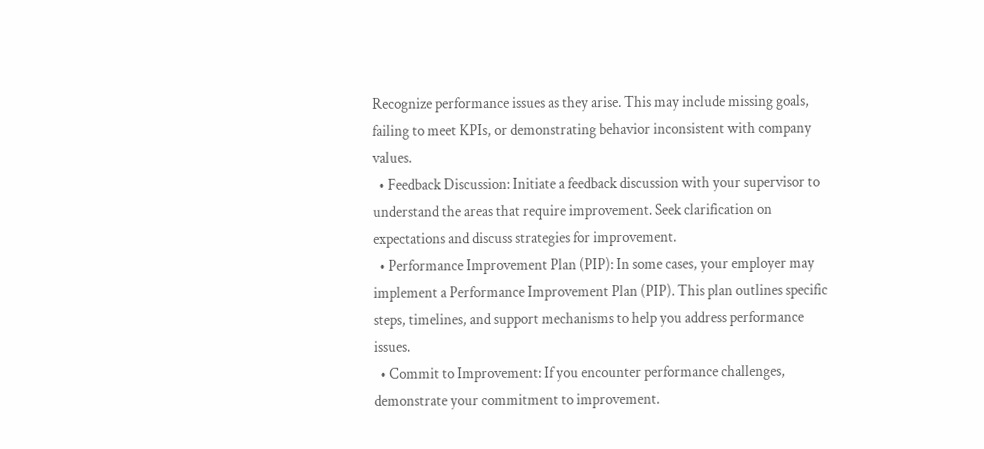Recognize performance issues as they arise. This may include missing goals, failing to meet KPIs, or demonstrating behavior inconsistent with company values.
  • Feedback Discussion: Initiate a feedback discussion with your supervisor to understand the areas that require improvement. Seek clarification on expectations and discuss strategies for improvement.
  • Performance Improvement Plan (PIP): In some cases, your employer may implement a Performance Improvement Plan (PIP). This plan outlines specific steps, timelines, and support mechanisms to help you address performance issues.
  • Commit to Improvement: If you encounter performance challenges, demonstrate your commitment to improvement.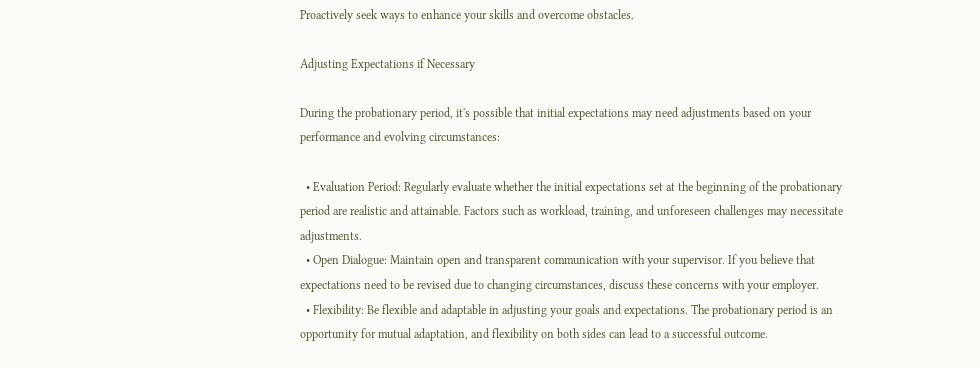Proactively seek ways to enhance your skills and overcome obstacles.

Adjusting Expectations if Necessary

During the probationary period, it's possible that initial expectations may need adjustments based on your performance and evolving circumstances:

  • Evaluation Period: Regularly evaluate whether the initial expectations set at the beginning of the probationary period are realistic and attainable. Factors such as workload, training, and unforeseen challenges may necessitate adjustments.
  • Open Dialogue: Maintain open and transparent communication with your supervisor. If you believe that expectations need to be revised due to changing circumstances, discuss these concerns with your employer.
  • Flexibility: Be flexible and adaptable in adjusting your goals and expectations. The probationary period is an opportunity for mutual adaptation, and flexibility on both sides can lead to a successful outcome.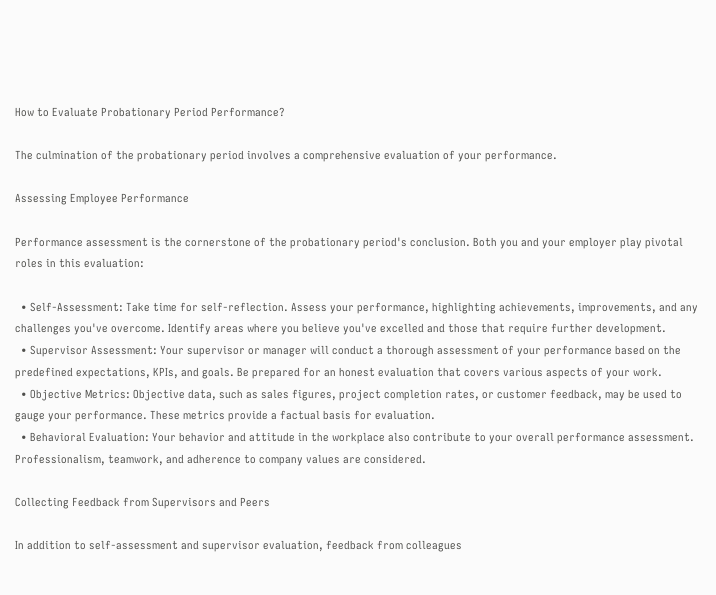How to Evaluate Probationary Period Performance?

The culmination of the probationary period involves a comprehensive evaluation of your performance.

Assessing Employee Performance

Performance assessment is the cornerstone of the probationary period's conclusion. Both you and your employer play pivotal roles in this evaluation:

  • Self-Assessment: Take time for self-reflection. Assess your performance, highlighting achievements, improvements, and any challenges you've overcome. Identify areas where you believe you've excelled and those that require further development.
  • Supervisor Assessment: Your supervisor or manager will conduct a thorough assessment of your performance based on the predefined expectations, KPIs, and goals. Be prepared for an honest evaluation that covers various aspects of your work.
  • Objective Metrics: Objective data, such as sales figures, project completion rates, or customer feedback, may be used to gauge your performance. These metrics provide a factual basis for evaluation.
  • Behavioral Evaluation: Your behavior and attitude in the workplace also contribute to your overall performance assessment. Professionalism, teamwork, and adherence to company values are considered.

Collecting Feedback from Supervisors and Peers

In addition to self-assessment and supervisor evaluation, feedback from colleagues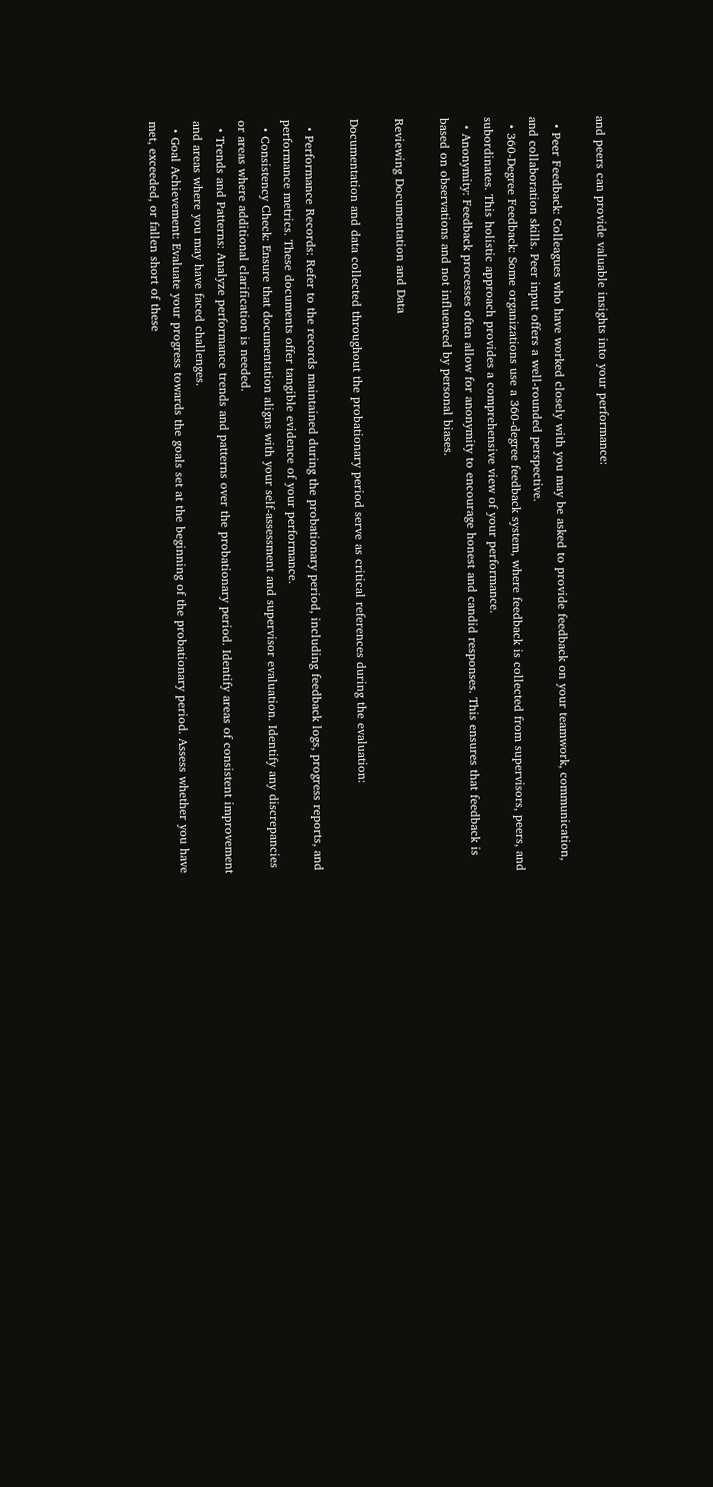and peers can provide valuable insights into your performance:

  • Peer Feedback: Colleagues who have worked closely with you may be asked to provide feedback on your teamwork, communication, and collaboration skills. Peer input offers a well-rounded perspective.
  • 360-Degree Feedback: Some organizations use a 360-degree feedback system, where feedback is collected from supervisors, peers, and subordinates. This holistic approach provides a comprehensive view of your performance.
  • Anonymity: Feedback processes often allow for anonymity to encourage honest and candid responses. This ensures that feedback is based on observations and not influenced by personal biases.

Reviewing Documentation and Data

Documentation and data collected throughout the probationary period serve as critical references during the evaluation:

  • Performance Records: Refer to the records maintained during the probationary period, including feedback logs, progress reports, and performance metrics. These documents offer tangible evidence of your performance.
  • Consistency Check: Ensure that documentation aligns with your self-assessment and supervisor evaluation. Identify any discrepancies or areas where additional clarification is needed.
  • Trends and Patterns: Analyze performance trends and patterns over the probationary period. Identify areas of consistent improvement and areas where you may have faced challenges.
  • Goal Achievement: Evaluate your progress towards the goals set at the beginning of the probationary period. Assess whether you have met, exceeded, or fallen short of these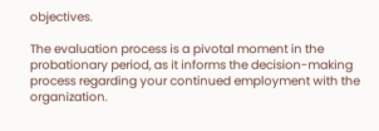objectives.

The evaluation process is a pivotal moment in the probationary period, as it informs the decision-making process regarding your continued employment with the organization.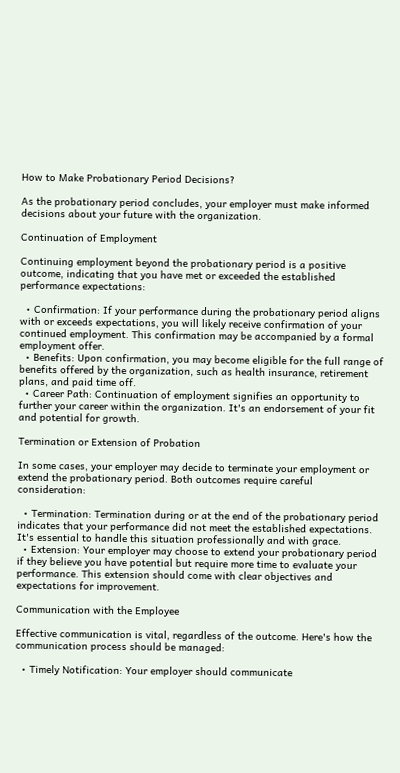How to Make Probationary Period Decisions?

As the probationary period concludes, your employer must make informed decisions about your future with the organization.

Continuation of Employment

Continuing employment beyond the probationary period is a positive outcome, indicating that you have met or exceeded the established performance expectations:

  • Confirmation: If your performance during the probationary period aligns with or exceeds expectations, you will likely receive confirmation of your continued employment. This confirmation may be accompanied by a formal employment offer.
  • Benefits: Upon confirmation, you may become eligible for the full range of benefits offered by the organization, such as health insurance, retirement plans, and paid time off.
  • Career Path: Continuation of employment signifies an opportunity to further your career within the organization. It's an endorsement of your fit and potential for growth.

Termination or Extension of Probation

In some cases, your employer may decide to terminate your employment or extend the probationary period. Both outcomes require careful consideration:

  • Termination: Termination during or at the end of the probationary period indicates that your performance did not meet the established expectations. It's essential to handle this situation professionally and with grace.
  • Extension: Your employer may choose to extend your probationary period if they believe you have potential but require more time to evaluate your performance. This extension should come with clear objectives and expectations for improvement.

Communication with the Employee

Effective communication is vital, regardless of the outcome. Here's how the communication process should be managed:

  • Timely Notification: Your employer should communicate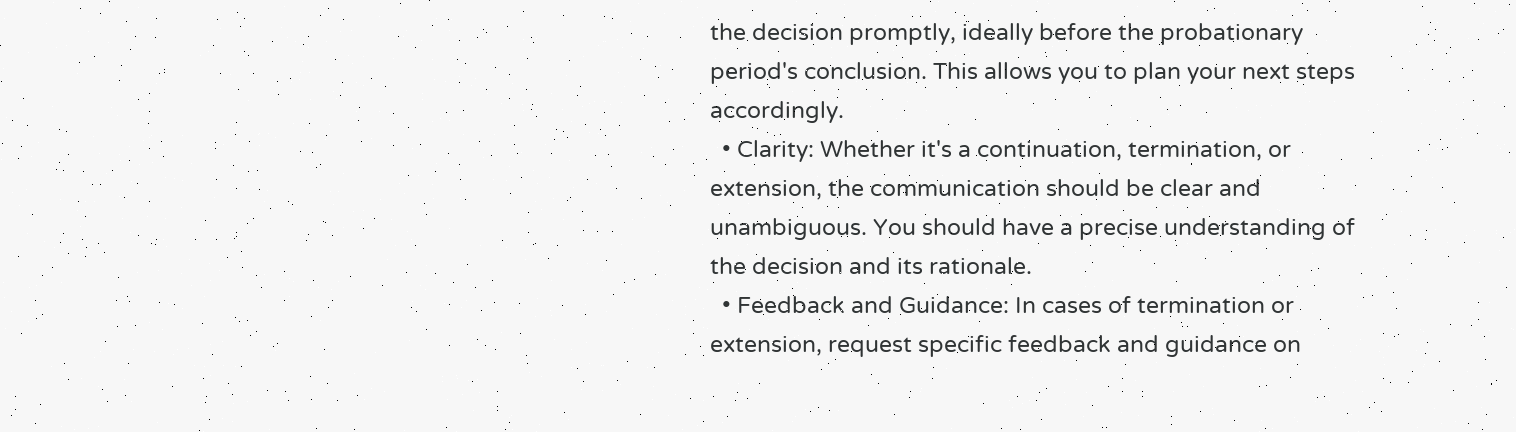the decision promptly, ideally before the probationary period's conclusion. This allows you to plan your next steps accordingly.
  • Clarity: Whether it's a continuation, termination, or extension, the communication should be clear and unambiguous. You should have a precise understanding of the decision and its rationale.
  • Feedback and Guidance: In cases of termination or extension, request specific feedback and guidance on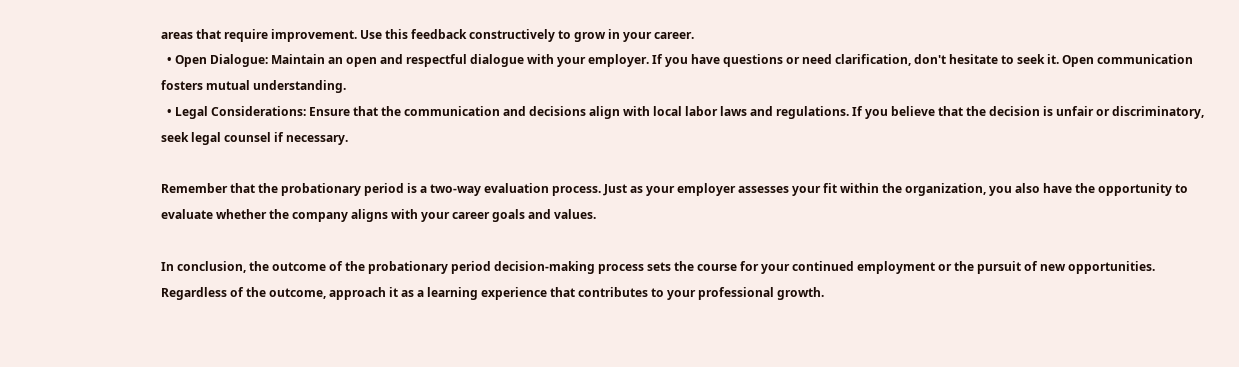areas that require improvement. Use this feedback constructively to grow in your career.
  • Open Dialogue: Maintain an open and respectful dialogue with your employer. If you have questions or need clarification, don't hesitate to seek it. Open communication fosters mutual understanding.
  • Legal Considerations: Ensure that the communication and decisions align with local labor laws and regulations. If you believe that the decision is unfair or discriminatory, seek legal counsel if necessary.

Remember that the probationary period is a two-way evaluation process. Just as your employer assesses your fit within the organization, you also have the opportunity to evaluate whether the company aligns with your career goals and values.

In conclusion, the outcome of the probationary period decision-making process sets the course for your continued employment or the pursuit of new opportunities. Regardless of the outcome, approach it as a learning experience that contributes to your professional growth.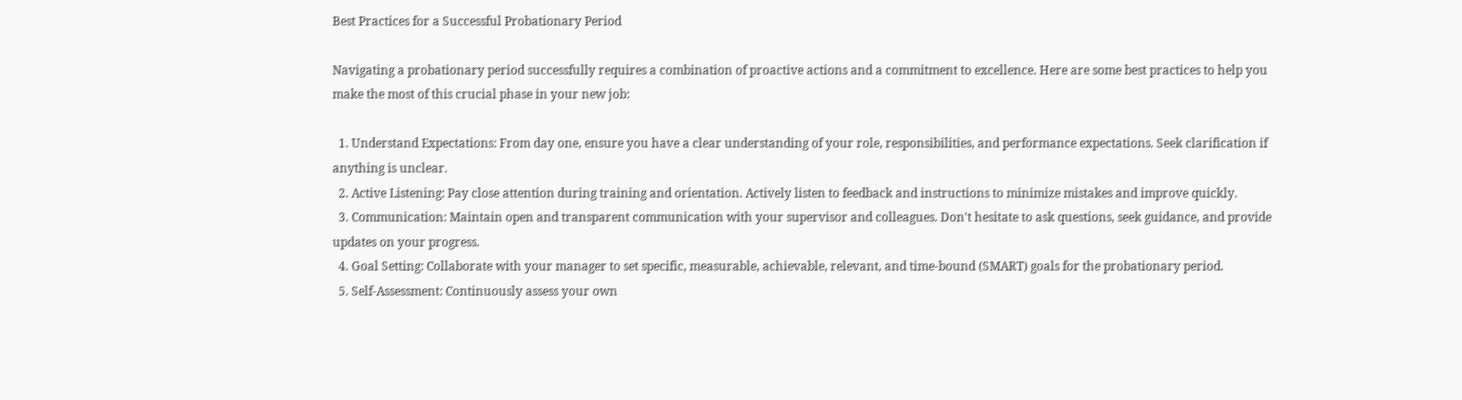Best Practices for a Successful Probationary Period

Navigating a probationary period successfully requires a combination of proactive actions and a commitment to excellence. Here are some best practices to help you make the most of this crucial phase in your new job:

  1. Understand Expectations: From day one, ensure you have a clear understanding of your role, responsibilities, and performance expectations. Seek clarification if anything is unclear.
  2. Active Listening: Pay close attention during training and orientation. Actively listen to feedback and instructions to minimize mistakes and improve quickly.
  3. Communication: Maintain open and transparent communication with your supervisor and colleagues. Don't hesitate to ask questions, seek guidance, and provide updates on your progress.
  4. Goal Setting: Collaborate with your manager to set specific, measurable, achievable, relevant, and time-bound (SMART) goals for the probationary period.
  5. Self-Assessment: Continuously assess your own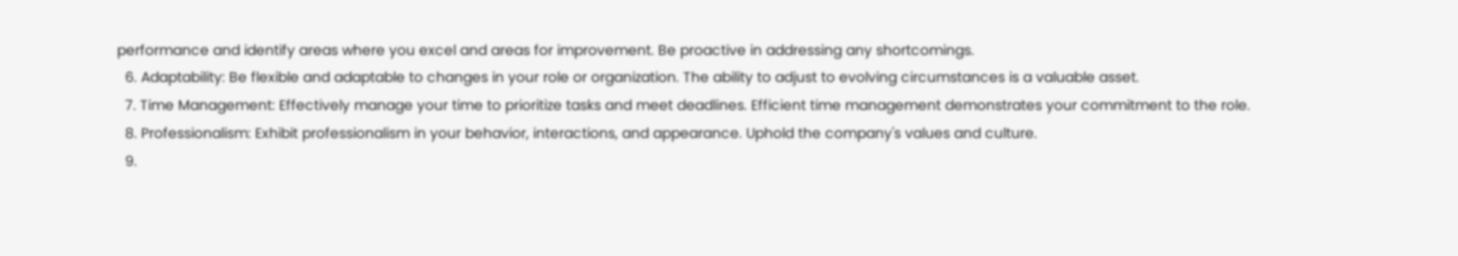performance and identify areas where you excel and areas for improvement. Be proactive in addressing any shortcomings.
  6. Adaptability: Be flexible and adaptable to changes in your role or organization. The ability to adjust to evolving circumstances is a valuable asset.
  7. Time Management: Effectively manage your time to prioritize tasks and meet deadlines. Efficient time management demonstrates your commitment to the role.
  8. Professionalism: Exhibit professionalism in your behavior, interactions, and appearance. Uphold the company's values and culture.
  9.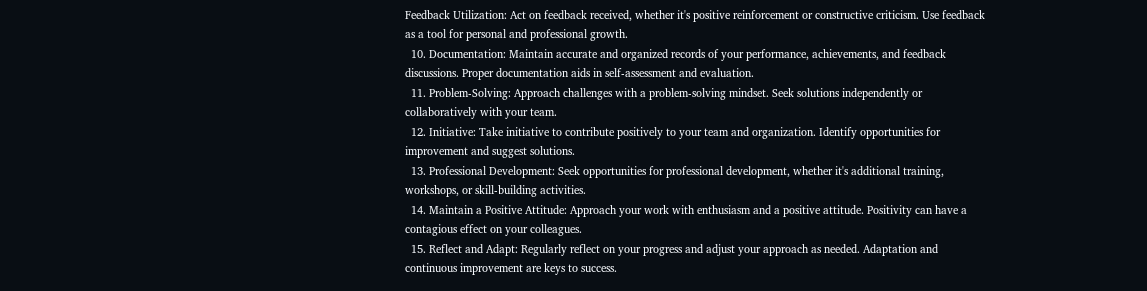Feedback Utilization: Act on feedback received, whether it's positive reinforcement or constructive criticism. Use feedback as a tool for personal and professional growth.
  10. Documentation: Maintain accurate and organized records of your performance, achievements, and feedback discussions. Proper documentation aids in self-assessment and evaluation.
  11. Problem-Solving: Approach challenges with a problem-solving mindset. Seek solutions independently or collaboratively with your team.
  12. Initiative: Take initiative to contribute positively to your team and organization. Identify opportunities for improvement and suggest solutions.
  13. Professional Development: Seek opportunities for professional development, whether it's additional training, workshops, or skill-building activities.
  14. Maintain a Positive Attitude: Approach your work with enthusiasm and a positive attitude. Positivity can have a contagious effect on your colleagues.
  15. Reflect and Adapt: Regularly reflect on your progress and adjust your approach as needed. Adaptation and continuous improvement are keys to success.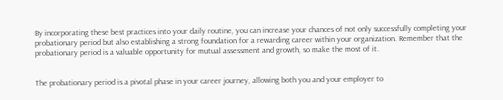By incorporating these best practices into your daily routine, you can increase your chances of not only successfully completing your probationary period but also establishing a strong foundation for a rewarding career within your organization. Remember that the probationary period is a valuable opportunity for mutual assessment and growth, so make the most of it.


The probationary period is a pivotal phase in your career journey, allowing both you and your employer to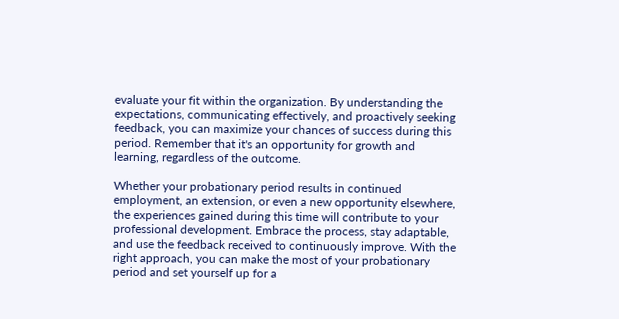evaluate your fit within the organization. By understanding the expectations, communicating effectively, and proactively seeking feedback, you can maximize your chances of success during this period. Remember that it's an opportunity for growth and learning, regardless of the outcome.

Whether your probationary period results in continued employment, an extension, or even a new opportunity elsewhere, the experiences gained during this time will contribute to your professional development. Embrace the process, stay adaptable, and use the feedback received to continuously improve. With the right approach, you can make the most of your probationary period and set yourself up for a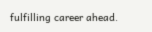fulfilling career ahead.